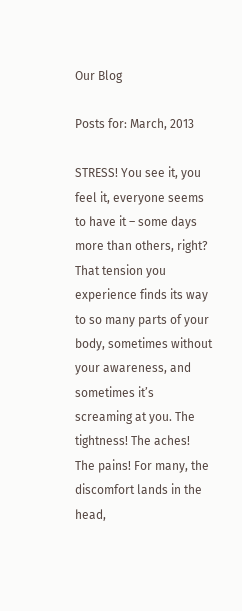Our Blog

Posts for: March, 2013

STRESS! You see it, you feel it, everyone seems to have it – some days more than others, right? That tension you experience finds its way to so many parts of your body, sometimes without your awareness, and sometimes it’s screaming at you. The tightness! The aches! The pains! For many, the discomfort lands in the head,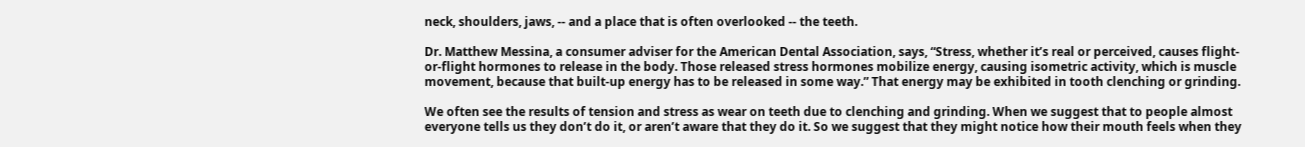neck, shoulders, jaws, -- and a place that is often overlooked -- the teeth.

Dr. Matthew Messina, a consumer adviser for the American Dental Association, says, “Stress, whether it’s real or perceived, causes flight-or-flight hormones to release in the body. Those released stress hormones mobilize energy, causing isometric activity, which is muscle movement, because that built-up energy has to be released in some way.” That energy may be exhibited in tooth clenching or grinding.

We often see the results of tension and stress as wear on teeth due to clenching and grinding. When we suggest that to people almost everyone tells us they don’t do it, or aren’t aware that they do it. So we suggest that they might notice how their mouth feels when they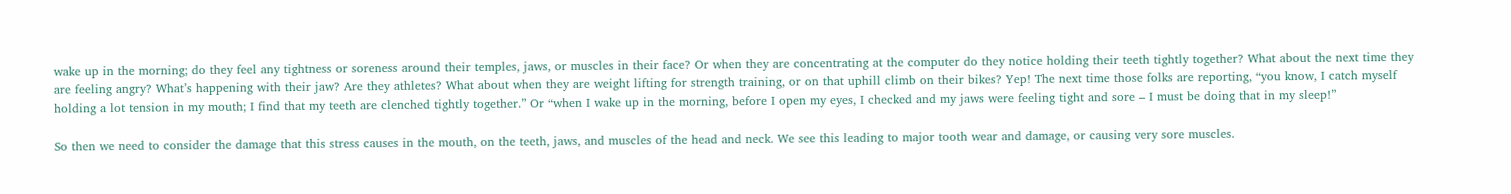wake up in the morning; do they feel any tightness or soreness around their temples, jaws, or muscles in their face? Or when they are concentrating at the computer do they notice holding their teeth tightly together? What about the next time they are feeling angry? What’s happening with their jaw? Are they athletes? What about when they are weight lifting for strength training, or on that uphill climb on their bikes? Yep! The next time those folks are reporting, “you know, I catch myself holding a lot tension in my mouth; I find that my teeth are clenched tightly together.” Or “when I wake up in the morning, before I open my eyes, I checked and my jaws were feeling tight and sore – I must be doing that in my sleep!”

So then we need to consider the damage that this stress causes in the mouth, on the teeth, jaws, and muscles of the head and neck. We see this leading to major tooth wear and damage, or causing very sore muscles.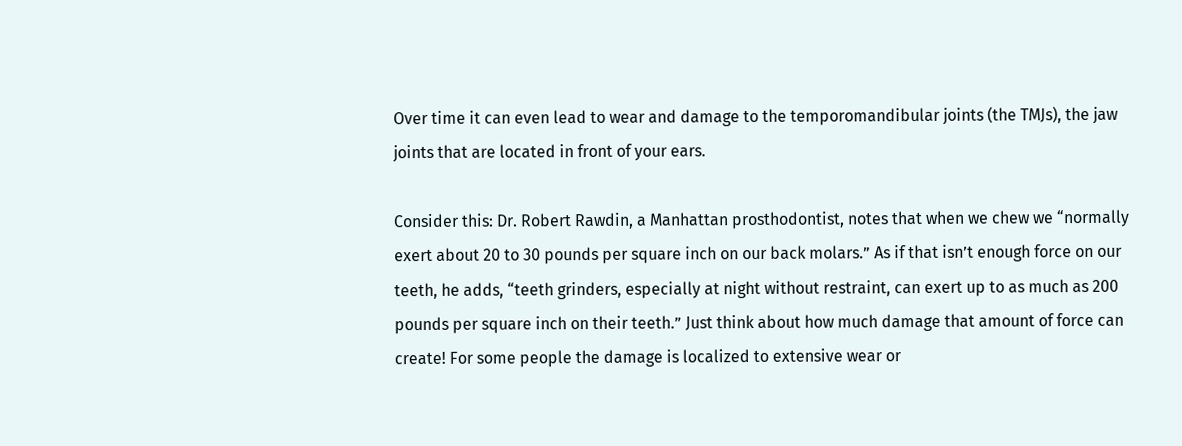Over time it can even lead to wear and damage to the temporomandibular joints (the TMJs), the jaw joints that are located in front of your ears.

Consider this: Dr. Robert Rawdin, a Manhattan prosthodontist, notes that when we chew we “normally exert about 20 to 30 pounds per square inch on our back molars.” As if that isn’t enough force on our teeth, he adds, “teeth grinders, especially at night without restraint, can exert up to as much as 200 pounds per square inch on their teeth.” Just think about how much damage that amount of force can create! For some people the damage is localized to extensive wear or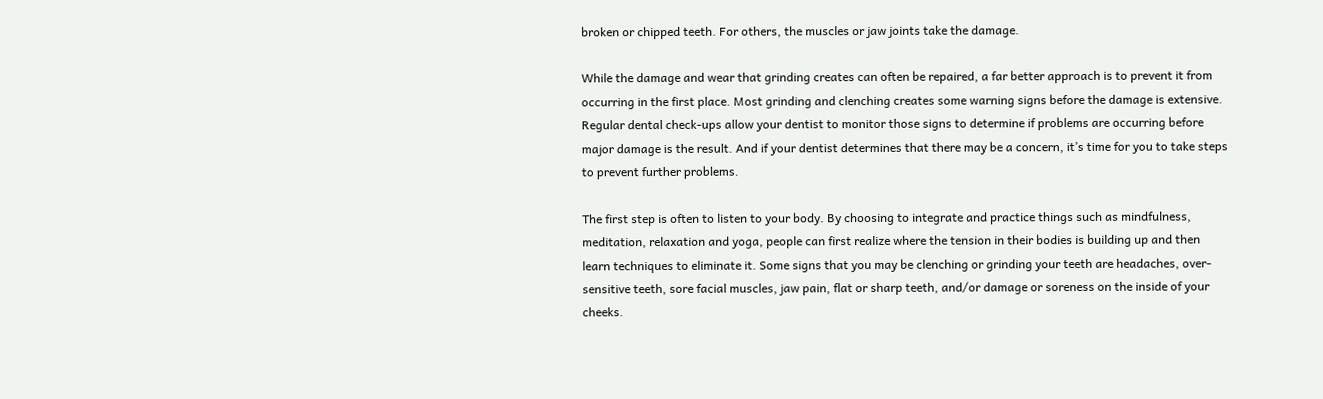broken or chipped teeth. For others, the muscles or jaw joints take the damage.

While the damage and wear that grinding creates can often be repaired, a far better approach is to prevent it from occurring in the first place. Most grinding and clenching creates some warning signs before the damage is extensive. Regular dental check-ups allow your dentist to monitor those signs to determine if problems are occurring before major damage is the result. And if your dentist determines that there may be a concern, it’s time for you to take steps to prevent further problems.

The first step is often to listen to your body. By choosing to integrate and practice things such as mindfulness, meditation, relaxation and yoga, people can first realize where the tension in their bodies is building up and then learn techniques to eliminate it. Some signs that you may be clenching or grinding your teeth are headaches, over-sensitive teeth, sore facial muscles, jaw pain, flat or sharp teeth, and/or damage or soreness on the inside of your cheeks.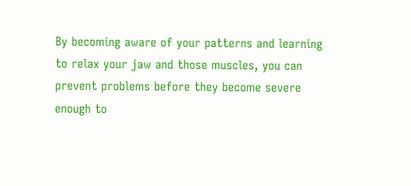By becoming aware of your patterns and learning to relax your jaw and those muscles, you can prevent problems before they become severe enough to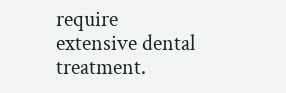require extensive dental treatment.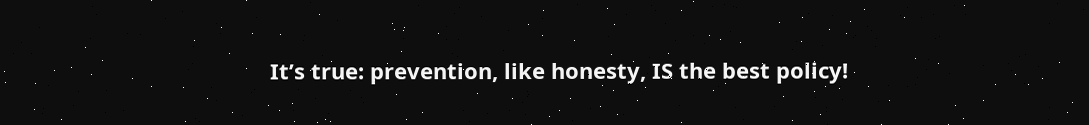It’s true: prevention, like honesty, IS the best policy!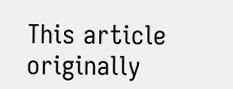This article originally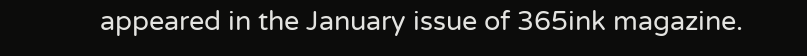appeared in the January issue of 365ink magazine.